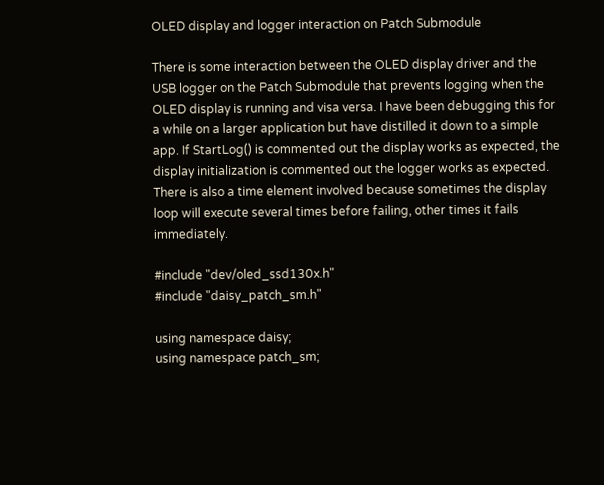OLED display and logger interaction on Patch Submodule

There is some interaction between the OLED display driver and the USB logger on the Patch Submodule that prevents logging when the OLED display is running and visa versa. I have been debugging this for a while on a larger application but have distilled it down to a simple app. If StartLog() is commented out the display works as expected, the display initialization is commented out the logger works as expected. There is also a time element involved because sometimes the display loop will execute several times before failing, other times it fails immediately.

#include "dev/oled_ssd130x.h"
#include "daisy_patch_sm.h"

using namespace daisy;
using namespace patch_sm;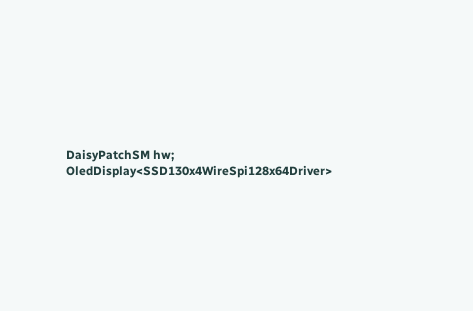DaisyPatchSM hw;
OledDisplay<SSD130x4WireSpi128x64Driver>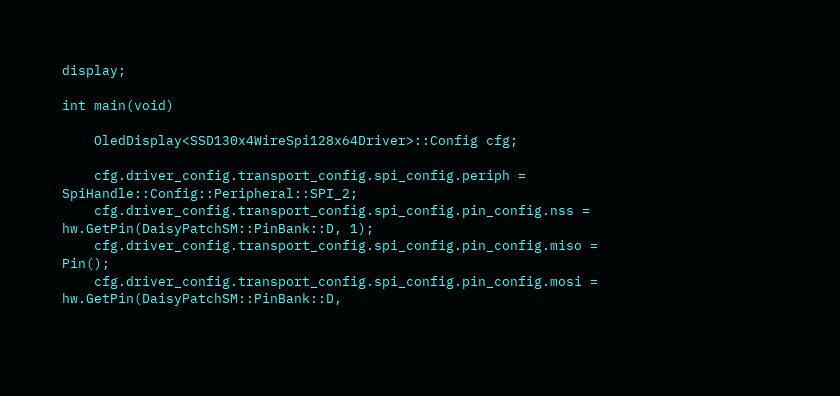display;

int main(void)

    OledDisplay<SSD130x4WireSpi128x64Driver>::Config cfg;

    cfg.driver_config.transport_config.spi_config.periph = SpiHandle::Config::Peripheral::SPI_2;
    cfg.driver_config.transport_config.spi_config.pin_config.nss = hw.GetPin(DaisyPatchSM::PinBank::D, 1);
    cfg.driver_config.transport_config.spi_config.pin_config.miso = Pin();
    cfg.driver_config.transport_config.spi_config.pin_config.mosi = hw.GetPin(DaisyPatchSM::PinBank::D,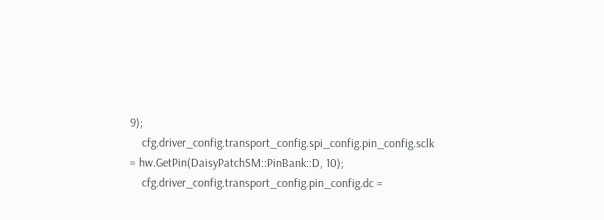9);
    cfg.driver_config.transport_config.spi_config.pin_config.sclk = hw.GetPin(DaisyPatchSM::PinBank::D, 10);
    cfg.driver_config.transport_config.pin_config.dc =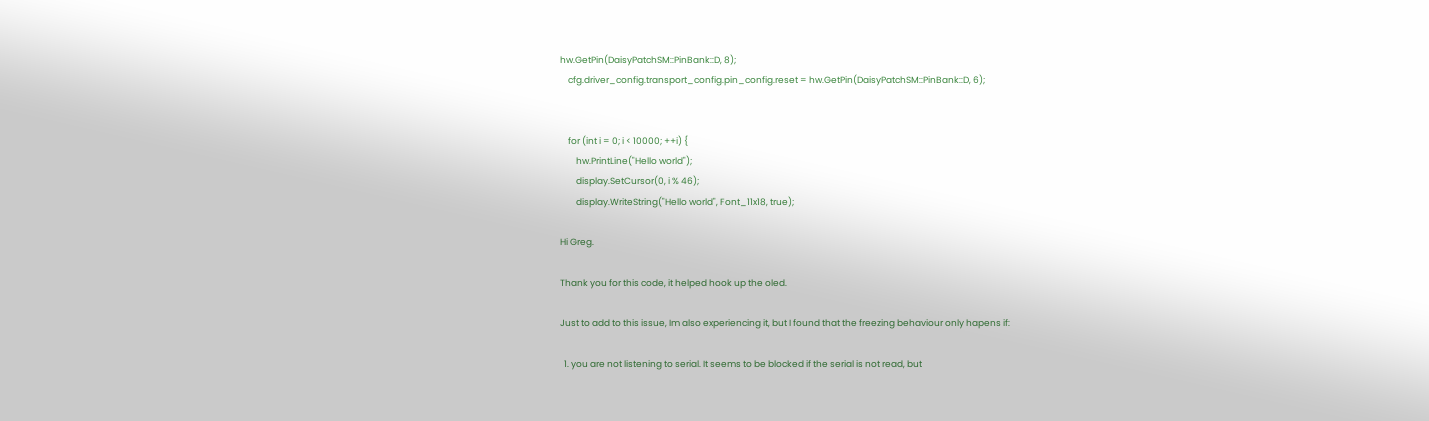hw.GetPin(DaisyPatchSM::PinBank::D, 8);
    cfg.driver_config.transport_config.pin_config.reset = hw.GetPin(DaisyPatchSM::PinBank::D, 6);


    for (int i = 0; i < 10000; ++i) {
        hw.PrintLine("Hello world");
        display.SetCursor(0, i % 46);
        display.WriteString("Hello world", Font_11x18, true);

Hi Greg.

Thank you for this code, it helped hook up the oled.

Just to add to this issue, Im also experiencing it, but I found that the freezing behaviour only hapens if:

  1. you are not listening to serial. It seems to be blocked if the serial is not read, but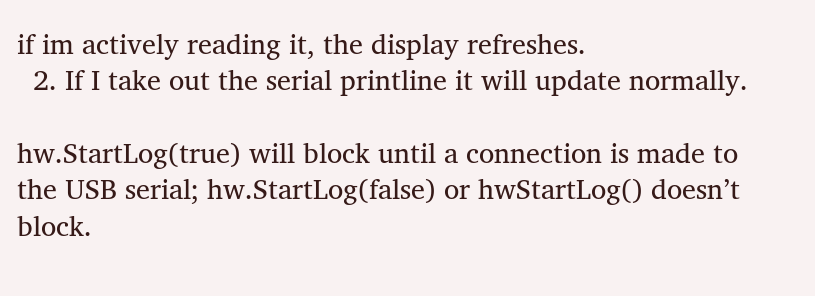if im actively reading it, the display refreshes.
  2. If I take out the serial printline it will update normally.

hw.StartLog(true) will block until a connection is made to the USB serial; hw.StartLog(false) or hwStartLog() doesn’t block.